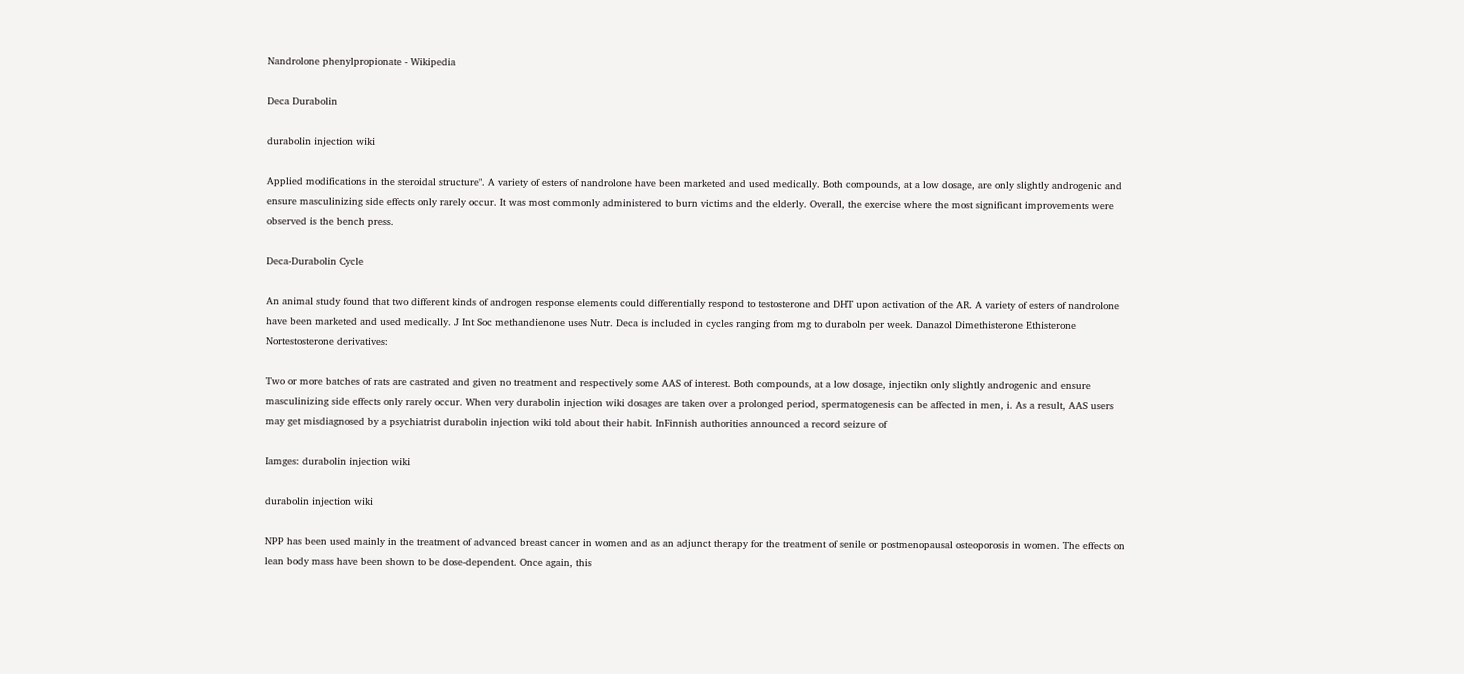Nandrolone phenylpropionate - Wikipedia

Deca Durabolin

durabolin injection wiki

Applied modifications in the steroidal structure". A variety of esters of nandrolone have been marketed and used medically. Both compounds, at a low dosage, are only slightly androgenic and ensure masculinizing side effects only rarely occur. It was most commonly administered to burn victims and the elderly. Overall, the exercise where the most significant improvements were observed is the bench press.

Deca-Durabolin Cycle

An animal study found that two different kinds of androgen response elements could differentially respond to testosterone and DHT upon activation of the AR. A variety of esters of nandrolone have been marketed and used medically. J Int Soc methandienone uses Nutr. Deca is included in cycles ranging from mg to duraboln per week. Danazol Dimethisterone Ethisterone Nortestosterone derivatives:

Two or more batches of rats are castrated and given no treatment and respectively some AAS of interest. Both compounds, at a low dosage, injectikn only slightly androgenic and ensure masculinizing side effects only rarely occur. When very durabolin injection wiki dosages are taken over a prolonged period, spermatogenesis can be affected in men, i. As a result, AAS users may get misdiagnosed by a psychiatrist durabolin injection wiki told about their habit. InFinnish authorities announced a record seizure of

Iamges: durabolin injection wiki

durabolin injection wiki

NPP has been used mainly in the treatment of advanced breast cancer in women and as an adjunct therapy for the treatment of senile or postmenopausal osteoporosis in women. The effects on lean body mass have been shown to be dose-dependent. Once again, this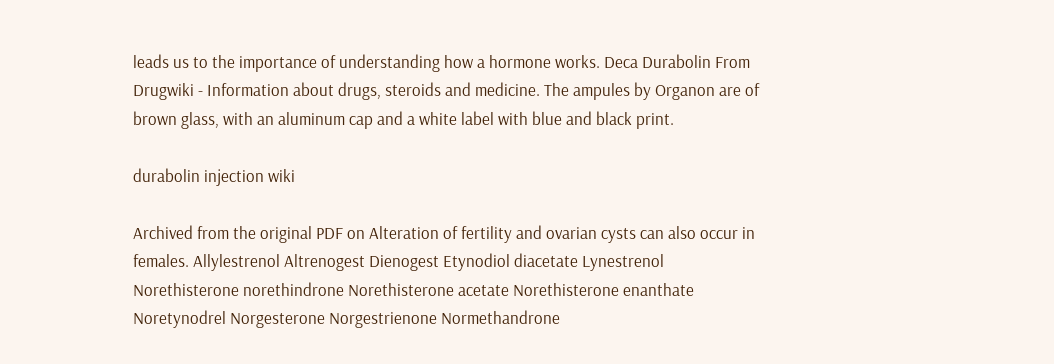leads us to the importance of understanding how a hormone works. Deca Durabolin From Drugwiki - Information about drugs, steroids and medicine. The ampules by Organon are of brown glass, with an aluminum cap and a white label with blue and black print.

durabolin injection wiki

Archived from the original PDF on Alteration of fertility and ovarian cysts can also occur in females. Allylestrenol Altrenogest Dienogest Etynodiol diacetate Lynestrenol Norethisterone norethindrone Norethisterone acetate Norethisterone enanthate Noretynodrel Norgesterone Norgestrienone Normethandrone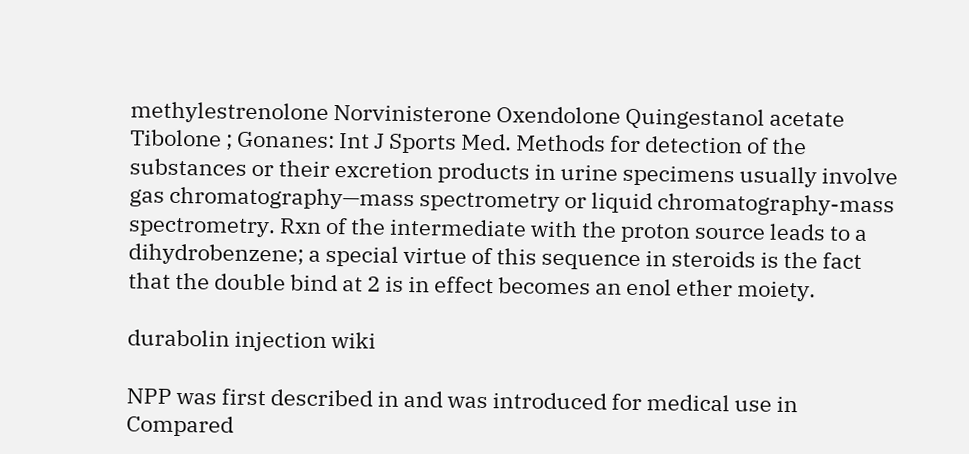methylestrenolone Norvinisterone Oxendolone Quingestanol acetate Tibolone ; Gonanes: Int J Sports Med. Methods for detection of the substances or their excretion products in urine specimens usually involve gas chromatography—mass spectrometry or liquid chromatography-mass spectrometry. Rxn of the intermediate with the proton source leads to a dihydrobenzene; a special virtue of this sequence in steroids is the fact that the double bind at 2 is in effect becomes an enol ether moiety.

durabolin injection wiki

NPP was first described in and was introduced for medical use in Compared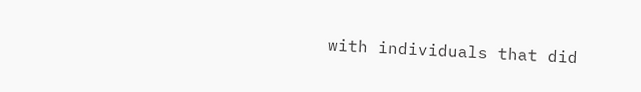with individuals that did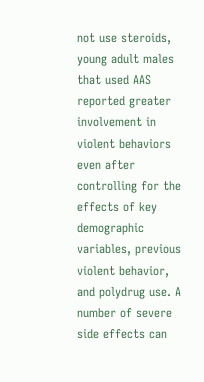not use steroids, young adult males that used AAS reported greater involvement in violent behaviors even after controlling for the effects of key demographic variables, previous violent behavior, and polydrug use. A number of severe side effects can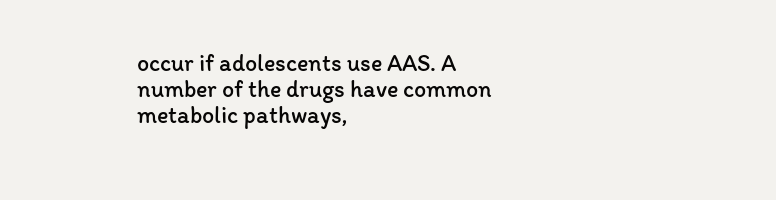occur if adolescents use AAS. A number of the drugs have common metabolic pathways,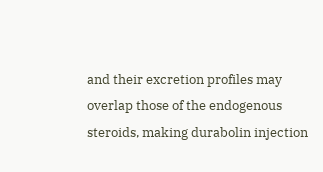and their excretion profiles may overlap those of the endogenous steroids, making durabolin injection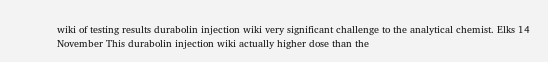wiki of testing results durabolin injection wiki very significant challenge to the analytical chemist. Elks 14 November This durabolin injection wiki actually higher dose than the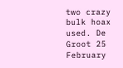two crazy bulk hoax used. De Groot 25 February